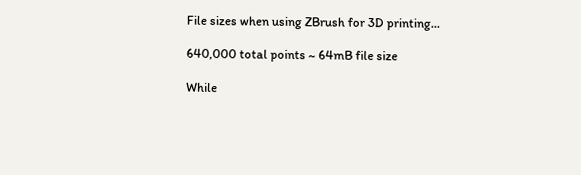File sizes when using ZBrush for 3D printing...

640,000 total points ~ 64mB file size

While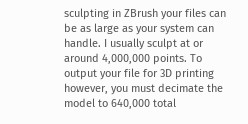sculpting in ZBrush your files can be as large as your system can handle. I usually sculpt at or around 4,000,000 points. To output your file for 3D printing however, you must decimate the model to 640,000 total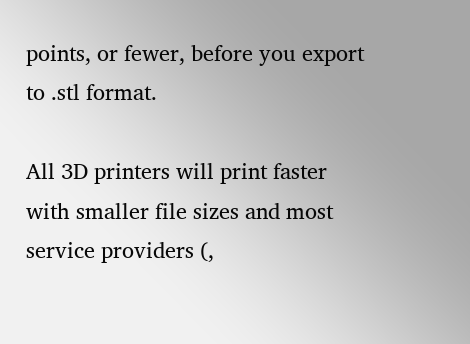points, or fewer, before you export to .stl format.

All 3D printers will print faster with smaller file sizes and most service providers (,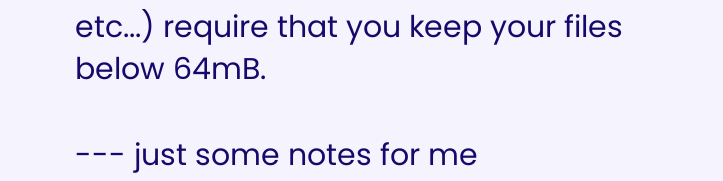etc...) require that you keep your files below 64mB.

--- just some notes for me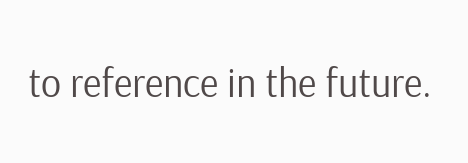to reference in the future.